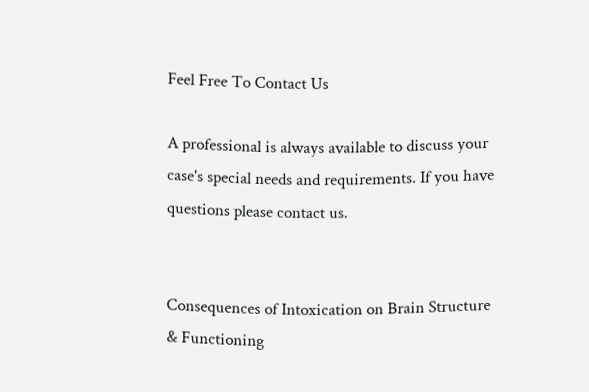Feel Free To Contact Us

A professional is always available to discuss your case's special needs and requirements. If you have questions please contact us.


Consequences of Intoxication on Brain Structure & Functioning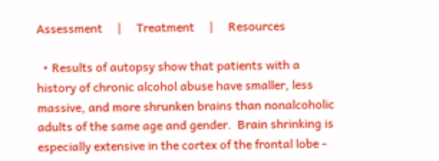Assessment     |     Treatment     |     Resources

  • Results of autopsy show that patients with a history of chronic alcohol abuse have smaller, less massive, and more shrunken brains than nonalcoholic adults of the same age and gender.  Brain shrinking is especially extensive in the cortex of the frontal lobe -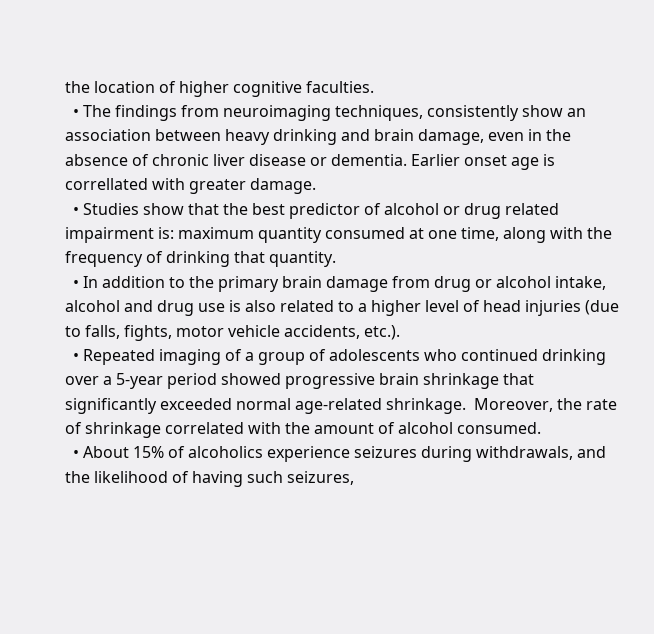the location of higher cognitive faculties.
  • The findings from neuroimaging techniques, consistently show an association between heavy drinking and brain damage, even in the absence of chronic liver disease or dementia. Earlier onset age is correllated with greater damage.
  • Studies show that the best predictor of alcohol or drug related impairment is: maximum quantity consumed at one time, along with the frequency of drinking that quantity.
  • In addition to the primary brain damage from drug or alcohol intake, alcohol and drug use is also related to a higher level of head injuries (due to falls, fights, motor vehicle accidents, etc.).
  • Repeated imaging of a group of adolescents who continued drinking over a 5-year period showed progressive brain shrinkage that significantly exceeded normal age-related shrinkage.  Moreover, the rate of shrinkage correlated with the amount of alcohol consumed.
  • About 15% of alcoholics experience seizures during withdrawals, and the likelihood of having such seizures,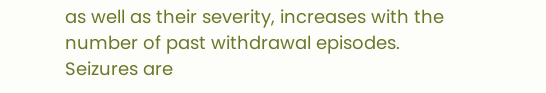as well as their severity, increases with the number of past withdrawal episodes.  Seizures are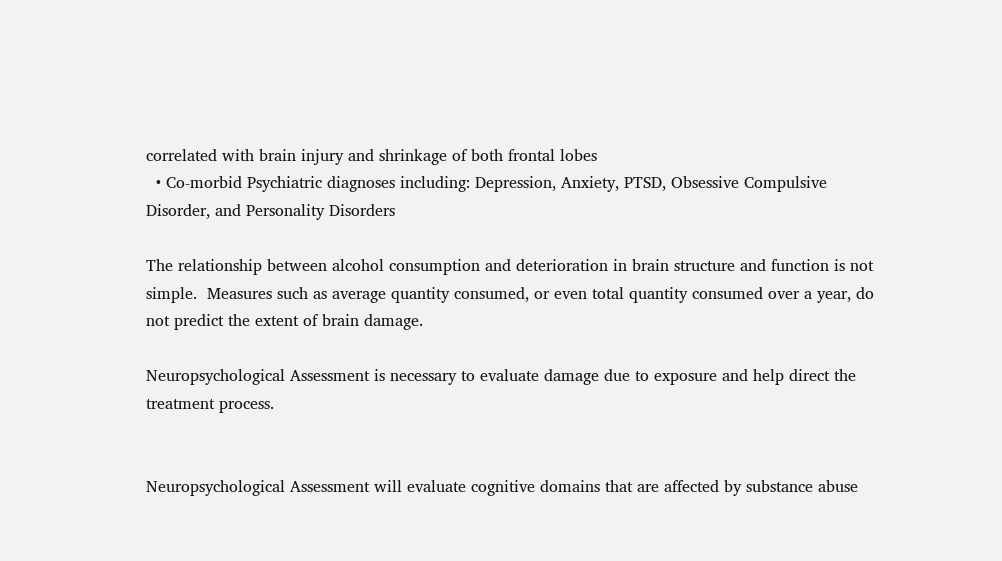correlated with brain injury and shrinkage of both frontal lobes
  • Co-morbid Psychiatric diagnoses including: Depression, Anxiety, PTSD, Obsessive Compulsive Disorder, and Personality Disorders

The relationship between alcohol consumption and deterioration in brain structure and function is not simple.  Measures such as average quantity consumed, or even total quantity consumed over a year, do not predict the extent of brain damage.

Neuropsychological Assessment is necessary to evaluate damage due to exposure and help direct the treatment process.


Neuropsychological Assessment will evaluate cognitive domains that are affected by substance abuse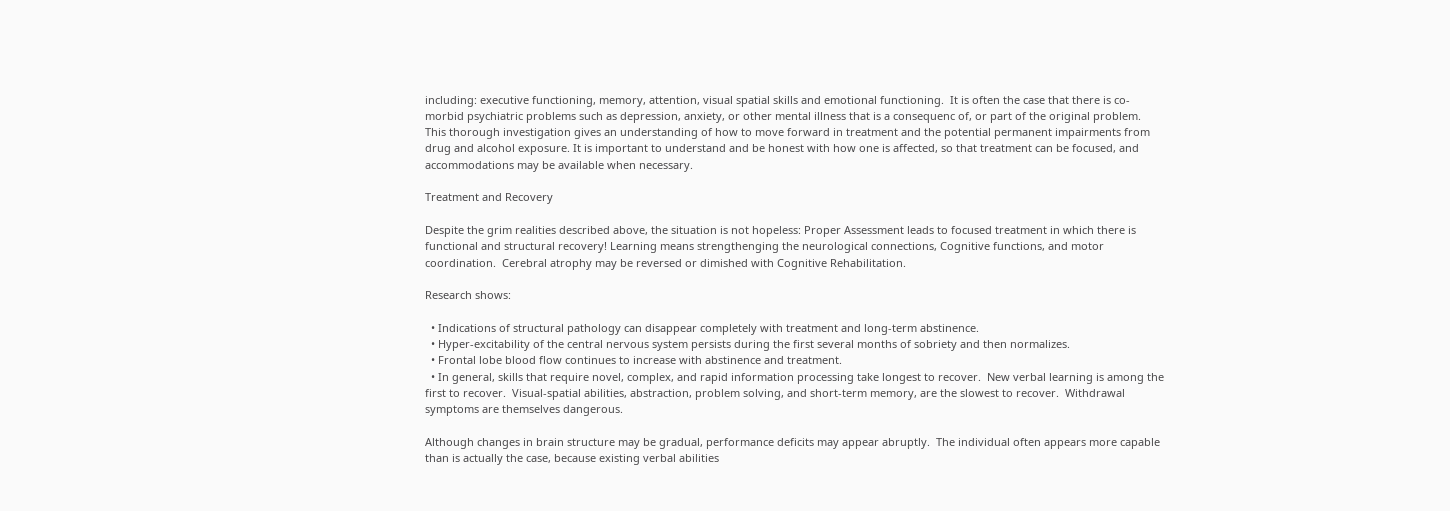including: executive functioning, memory, attention, visual spatial skills and emotional functioning.  It is often the case that there is co-morbid psychiatric problems such as depression, anxiety, or other mental illness that is a consequenc of, or part of the original problem.   This thorough investigation gives an understanding of how to move forward in treatment and the potential permanent impairments from drug and alcohol exposure. It is important to understand and be honest with how one is affected, so that treatment can be focused, and accommodations may be available when necessary.

Treatment and Recovery

Despite the grim realities described above, the situation is not hopeless: Proper Assessment leads to focused treatment in which there is functional and structural recovery! Learning means strengthenging the neurological connections, Cognitive functions, and motor coordination.  Cerebral atrophy may be reversed or dimished with Cognitive Rehabilitation.

Research shows:

  • Indications of structural pathology can disappear completely with treatment and long-term abstinence.
  • Hyper-excitability of the central nervous system persists during the first several months of sobriety and then normalizes.
  • Frontal lobe blood flow continues to increase with abstinence and treatment.
  • In general, skills that require novel, complex, and rapid information processing take longest to recover.  New verbal learning is among the first to recover.  Visual-spatial abilities, abstraction, problem solving, and short-term memory, are the slowest to recover.  Withdrawal symptoms are themselves dangerous.

Although changes in brain structure may be gradual, performance deficits may appear abruptly.  The individual often appears more capable than is actually the case, because existing verbal abilities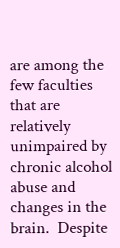are among the few faculties that are relatively unimpaired by chronic alcohol abuse and changes in the brain.  Despite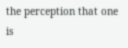the perception that one is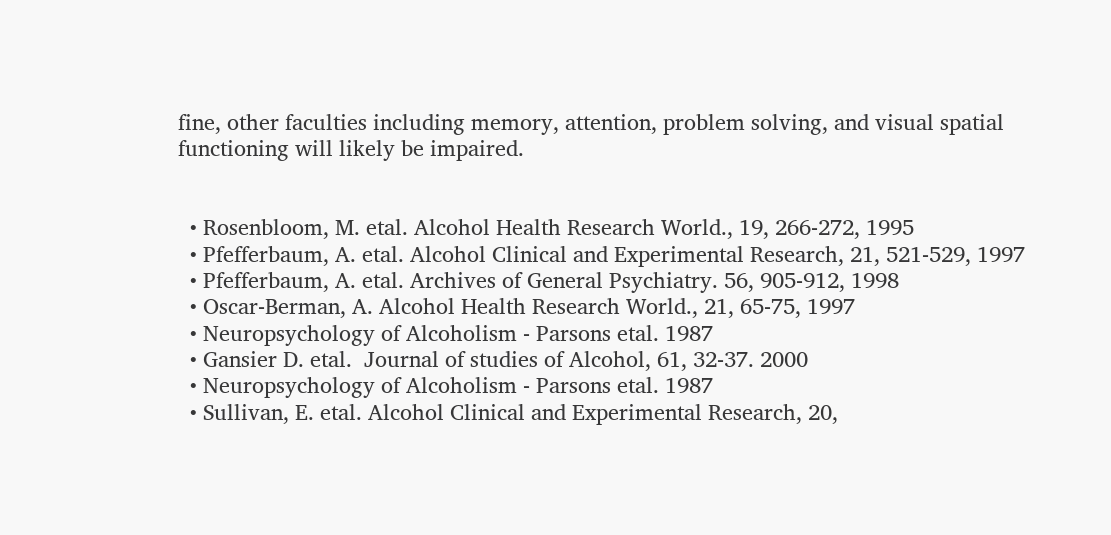fine, other faculties including memory, attention, problem solving, and visual spatial functioning will likely be impaired.


  • Rosenbloom, M. etal. Alcohol Health Research World., 19, 266-272, 1995
  • Pfefferbaum, A. etal. Alcohol Clinical and Experimental Research, 21, 521-529, 1997
  • Pfefferbaum, A. etal. Archives of General Psychiatry. 56, 905-912, 1998
  • Oscar-Berman, A. Alcohol Health Research World., 21, 65-75, 1997
  • Neuropsychology of Alcoholism - Parsons etal. 1987
  • Gansier D. etal.  Journal of studies of Alcohol, 61, 32-37. 2000
  • Neuropsychology of Alcoholism - Parsons etal. 1987
  • Sullivan, E. etal. Alcohol Clinical and Experimental Research, 20,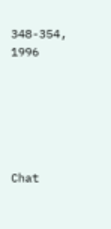348-354, 1996






Chat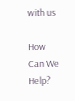with us

How Can We Help?